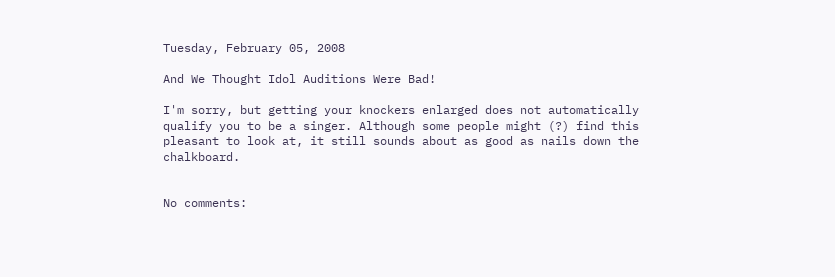Tuesday, February 05, 2008

And We Thought Idol Auditions Were Bad!

I'm sorry, but getting your knockers enlarged does not automatically qualify you to be a singer. Although some people might (?) find this pleasant to look at, it still sounds about as good as nails down the chalkboard.


No comments: